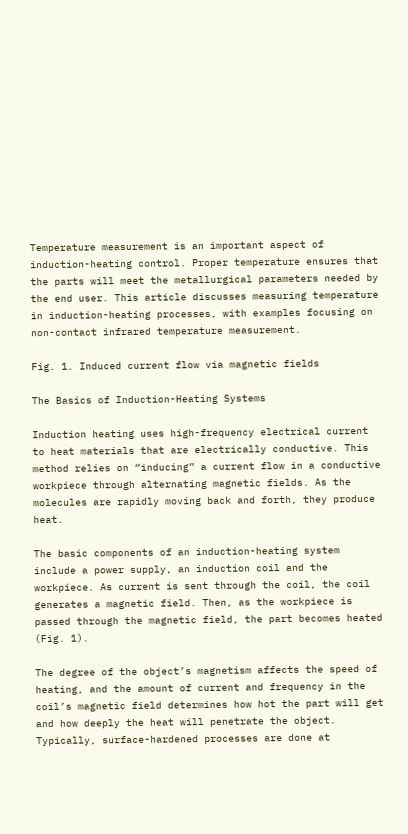Temperature measurement is an important aspect of induction-heating control. Proper temperature ensures that the parts will meet the metallurgical parameters needed by the end user. This article discusses measuring temperature in induction-heating processes, with examples focusing on non-contact infrared temperature measurement.

Fig. 1. Induced current flow via magnetic fields

The Basics of Induction-Heating Systems

Induction heating uses high-frequency electrical current to heat materials that are electrically conductive. This method relies on “inducing” a current flow in a conductive workpiece through alternating magnetic fields. As the molecules are rapidly moving back and forth, they produce heat.

The basic components of an induction-heating system include a power supply, an induction coil and the workpiece. As current is sent through the coil, the coil generates a magnetic field. Then, as the workpiece is passed through the magnetic field, the part becomes heated (Fig. 1).

The degree of the object’s magnetism affects the speed of heating, and the amount of current and frequency in the coil’s magnetic field determines how hot the part will get and how deeply the heat will penetrate the object. Typically, surface-hardened processes are done at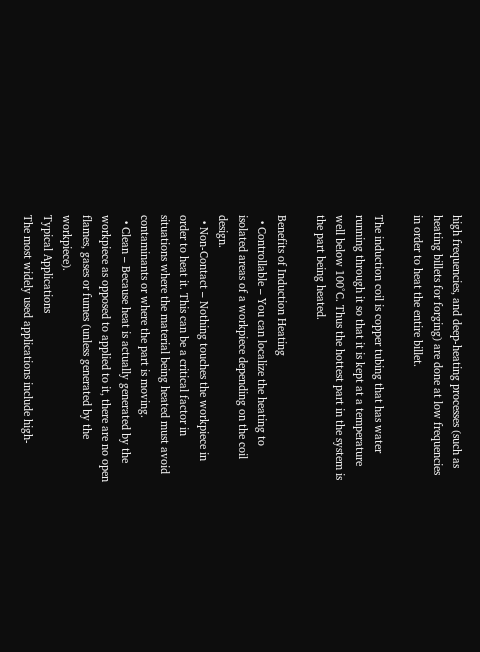high frequencies, and deep-heating processes (such as heating billets for forging) are done at low frequencies in order to heat the entire billet.

The induction coil is copper tubing that has water running through it so that it is kept at a temperature well below 100°C. Thus the hottest part in the system is the part being heated.

Benefits of Induction Heating
  • Controllable – You can localize the heating to isolated areas of a workpiece depending on the coil design.
  • Non-Contact – Nothing touches the workpiece in order to heat it. This can be a critical factor in situations where the material being heated must avoid contaminants or where the part is moving.
  • Clean – Because heat is actually generated by the workpiece as opposed to applied to it, there are no open flames, gases or fumes (unless generated by the workpiece).
Typical Applications
The most widely used applications include high-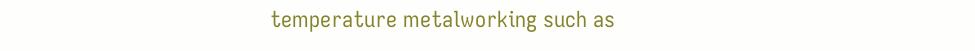temperature metalworking such as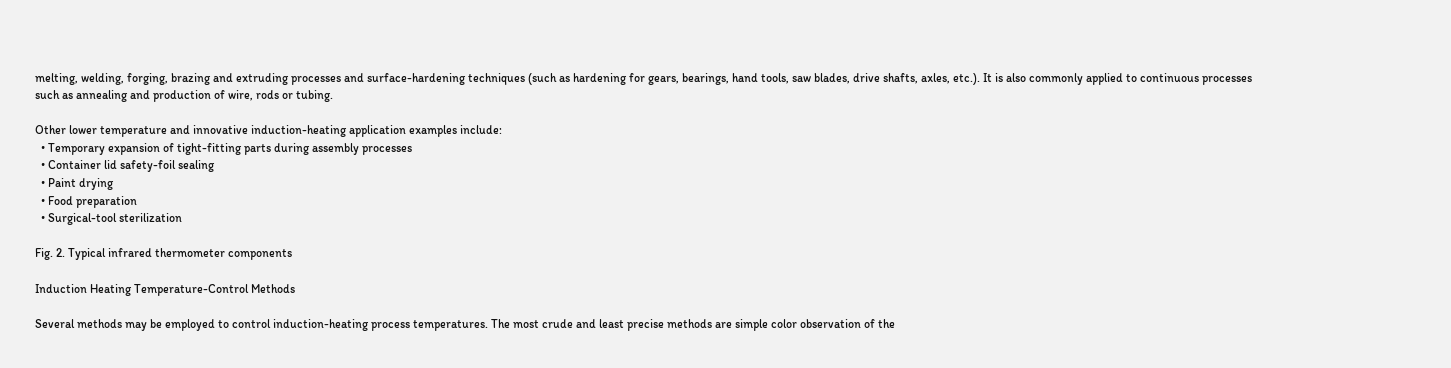melting, welding, forging, brazing and extruding processes and surface-hardening techniques (such as hardening for gears, bearings, hand tools, saw blades, drive shafts, axles, etc.). It is also commonly applied to continuous processes such as annealing and production of wire, rods or tubing.

Other lower temperature and innovative induction-heating application examples include:
  • Temporary expansion of tight-fitting parts during assembly processes
  • Container lid safety-foil sealing
  • Paint drying
  • Food preparation
  • Surgical-tool sterilization

Fig. 2. Typical infrared thermometer components

Induction Heating Temperature-Control Methods

Several methods may be employed to control induction-heating process temperatures. The most crude and least precise methods are simple color observation of the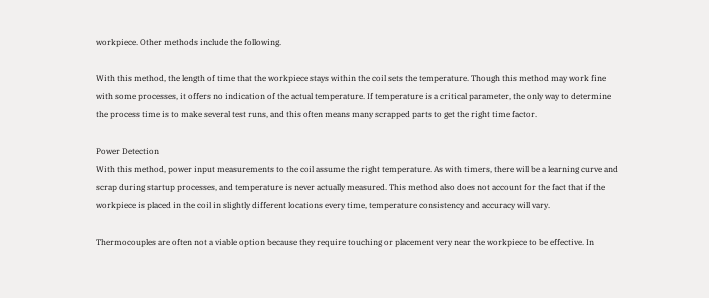workpiece. Other methods include the following.

With this method, the length of time that the workpiece stays within the coil sets the temperature. Though this method may work fine with some processes, it offers no indication of the actual temperature. If temperature is a critical parameter, the only way to determine the process time is to make several test runs, and this often means many scrapped parts to get the right time factor.

Power Detection
With this method, power input measurements to the coil assume the right temperature. As with timers, there will be a learning curve and scrap during startup processes, and temperature is never actually measured. This method also does not account for the fact that if the workpiece is placed in the coil in slightly different locations every time, temperature consistency and accuracy will vary.

Thermocouples are often not a viable option because they require touching or placement very near the workpiece to be effective. In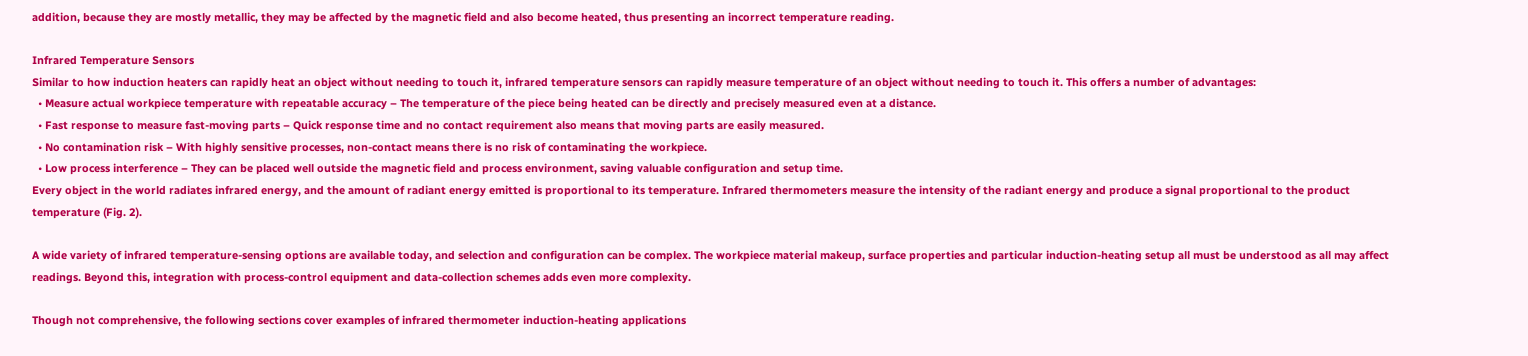addition, because they are mostly metallic, they may be affected by the magnetic field and also become heated, thus presenting an incorrect temperature reading.

Infrared Temperature Sensors
Similar to how induction heaters can rapidly heat an object without needing to touch it, infrared temperature sensors can rapidly measure temperature of an object without needing to touch it. This offers a number of advantages:
  • Measure actual workpiece temperature with repeatable accuracy – The temperature of the piece being heated can be directly and precisely measured even at a distance.
  • Fast response to measure fast-moving parts – Quick response time and no contact requirement also means that moving parts are easily measured.
  • No contamination risk – With highly sensitive processes, non-contact means there is no risk of contaminating the workpiece.
  • Low process interference – They can be placed well outside the magnetic field and process environment, saving valuable configuration and setup time.
Every object in the world radiates infrared energy, and the amount of radiant energy emitted is proportional to its temperature. Infrared thermometers measure the intensity of the radiant energy and produce a signal proportional to the product temperature (Fig. 2).

A wide variety of infrared temperature-sensing options are available today, and selection and configuration can be complex. The workpiece material makeup, surface properties and particular induction-heating setup all must be understood as all may affect readings. Beyond this, integration with process-control equipment and data-collection schemes adds even more complexity.

Though not comprehensive, the following sections cover examples of infrared thermometer induction-heating applications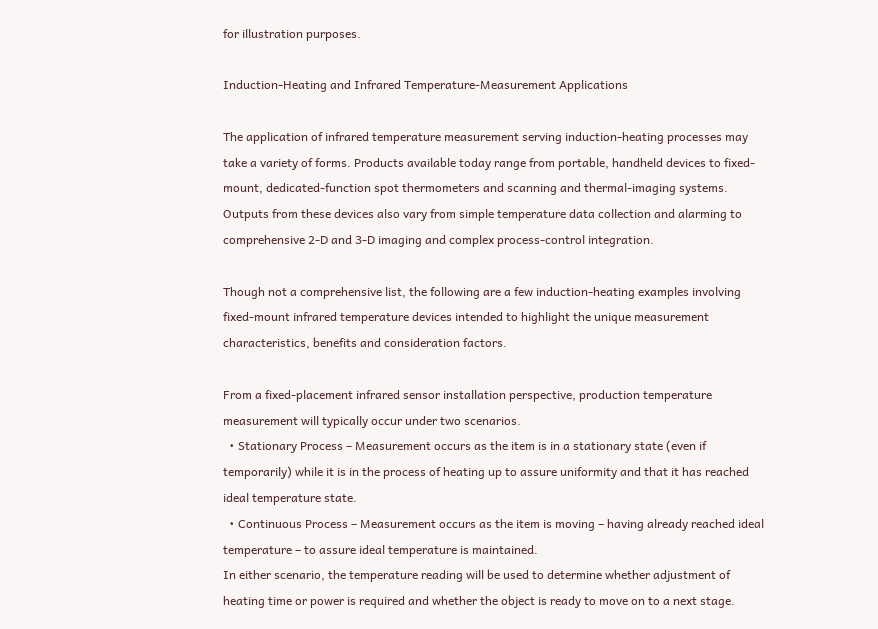for illustration purposes.

Induction-Heating and Infrared Temperature-Measurement Applications

The application of infrared temperature measurement serving induction-heating processes may take a variety of forms. Products available today range from portable, handheld devices to fixed-mount, dedicated-function spot thermometers and scanning and thermal-imaging systems. Outputs from these devices also vary from simple temperature data collection and alarming to comprehensive 2-D and 3-D imaging and complex process-control integration.

Though not a comprehensive list, the following are a few induction-heating examples involving fixed-mount infrared temperature devices intended to highlight the unique measurement characteristics, benefits and consideration factors.

From a fixed-placement infrared sensor installation perspective, production temperature measurement will typically occur under two scenarios.
  • Stationary Process – Measurement occurs as the item is in a stationary state (even if temporarily) while it is in the process of heating up to assure uniformity and that it has reached ideal temperature state.
  • Continuous Process – Measurement occurs as the item is moving – having already reached ideal temperature – to assure ideal temperature is maintained.
In either scenario, the temperature reading will be used to determine whether adjustment of heating time or power is required and whether the object is ready to move on to a next stage.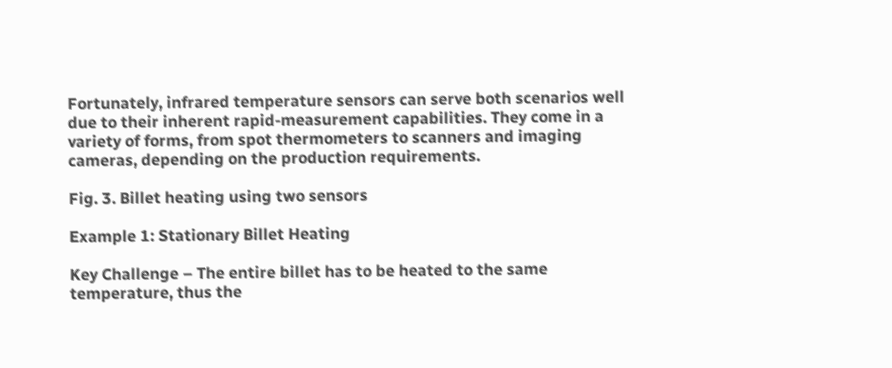Fortunately, infrared temperature sensors can serve both scenarios well due to their inherent rapid-measurement capabilities. They come in a variety of forms, from spot thermometers to scanners and imaging cameras, depending on the production requirements.

Fig. 3. Billet heating using two sensors

Example 1: Stationary Billet Heating

Key Challenge – The entire billet has to be heated to the same temperature, thus the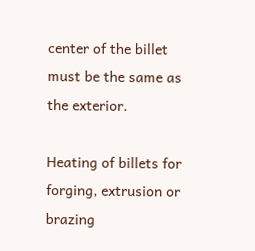center of the billet must be the same as the exterior.

Heating of billets for forging, extrusion or brazing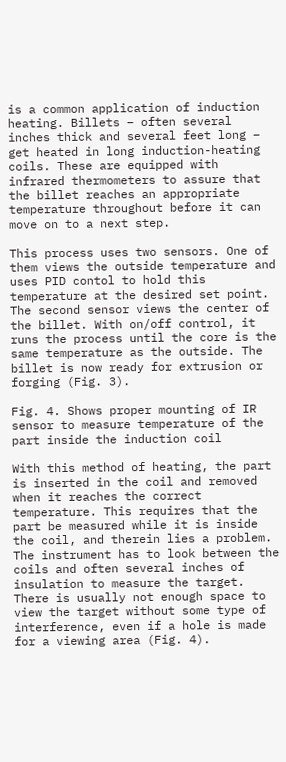is a common application of induction heating. Billets – often several inches thick and several feet long – get heated in long induction-heating coils. These are equipped with infrared thermometers to assure that the billet reaches an appropriate temperature throughout before it can move on to a next step.

This process uses two sensors. One of them views the outside temperature and uses PID contol to hold this temperature at the desired set point. The second sensor views the center of the billet. With on/off control, it runs the process until the core is the same temperature as the outside. The billet is now ready for extrusion or forging (Fig. 3).

Fig. 4. Shows proper mounting of IR sensor to measure temperature of the part inside the induction coil

With this method of heating, the part is inserted in the coil and removed when it reaches the correct temperature. This requires that the part be measured while it is inside the coil, and therein lies a problem. The instrument has to look between the coils and often several inches of insulation to measure the target. There is usually not enough space to view the target without some type of interference, even if a hole is made for a viewing area (Fig. 4).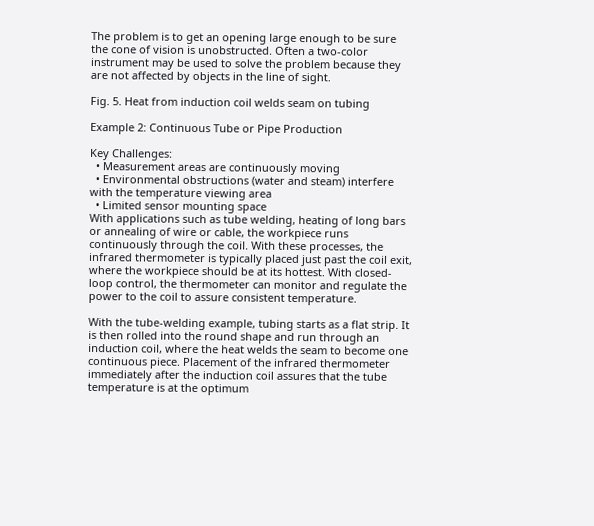The problem is to get an opening large enough to be sure the cone of vision is unobstructed. Often a two-color instrument may be used to solve the problem because they are not affected by objects in the line of sight.

Fig. 5. Heat from induction coil welds seam on tubing

Example 2: Continuous Tube or Pipe Production

Key Challenges:
  • Measurement areas are continuously moving
  • Environmental obstructions (water and steam) interfere with the temperature viewing area
  • Limited sensor mounting space
With applications such as tube welding, heating of long bars or annealing of wire or cable, the workpiece runs continuously through the coil. With these processes, the infrared thermometer is typically placed just past the coil exit, where the workpiece should be at its hottest. With closed-loop control, the thermometer can monitor and regulate the power to the coil to assure consistent temperature.

With the tube-welding example, tubing starts as a flat strip. It is then rolled into the round shape and run through an induction coil, where the heat welds the seam to become one continuous piece. Placement of the infrared thermometer immediately after the induction coil assures that the tube temperature is at the optimum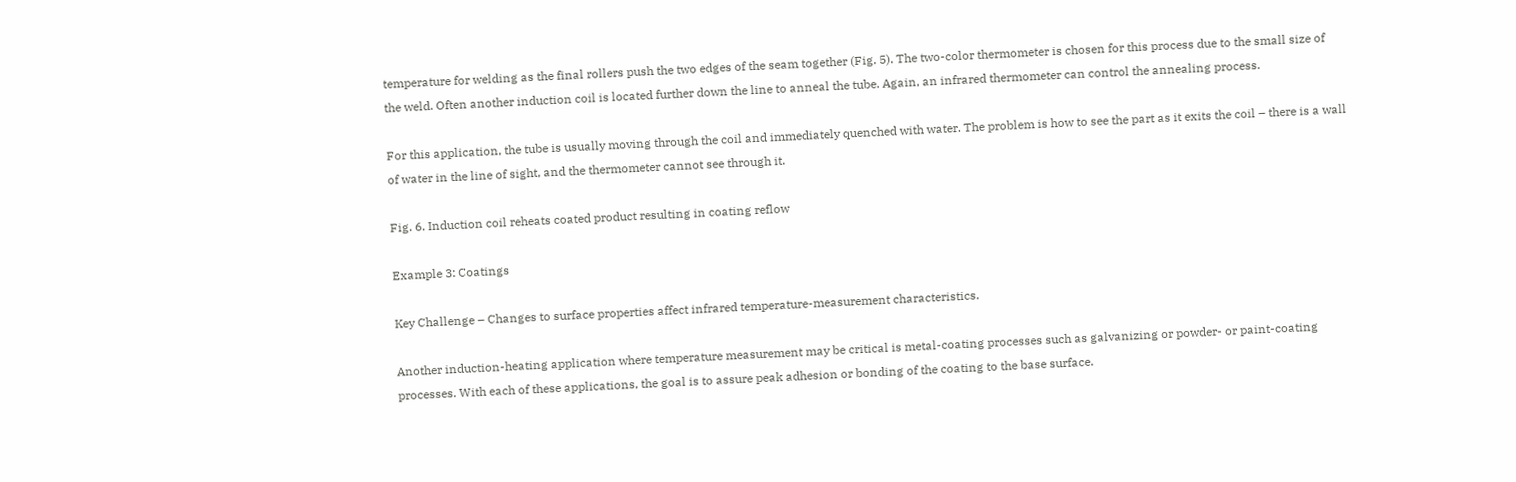temperature for welding as the final rollers push the two edges of the seam together (Fig. 5). The two-color thermometer is chosen for this process due to the small size of the weld. Often another induction coil is located further down the line to anneal the tube. Again, an infrared thermometer can control the annealing process.

For this application, the tube is usually moving through the coil and immediately quenched with water. The problem is how to see the part as it exits the coil – there is a wall of water in the line of sight, and the thermometer cannot see through it.

Fig. 6. Induction coil reheats coated product resulting in coating reflow

Example 3: Coatings

Key Challenge – Changes to surface properties affect infrared temperature-measurement characteristics.

Another induction-heating application where temperature measurement may be critical is metal-coating processes such as galvanizing or powder- or paint-coating processes. With each of these applications, the goal is to assure peak adhesion or bonding of the coating to the base surface.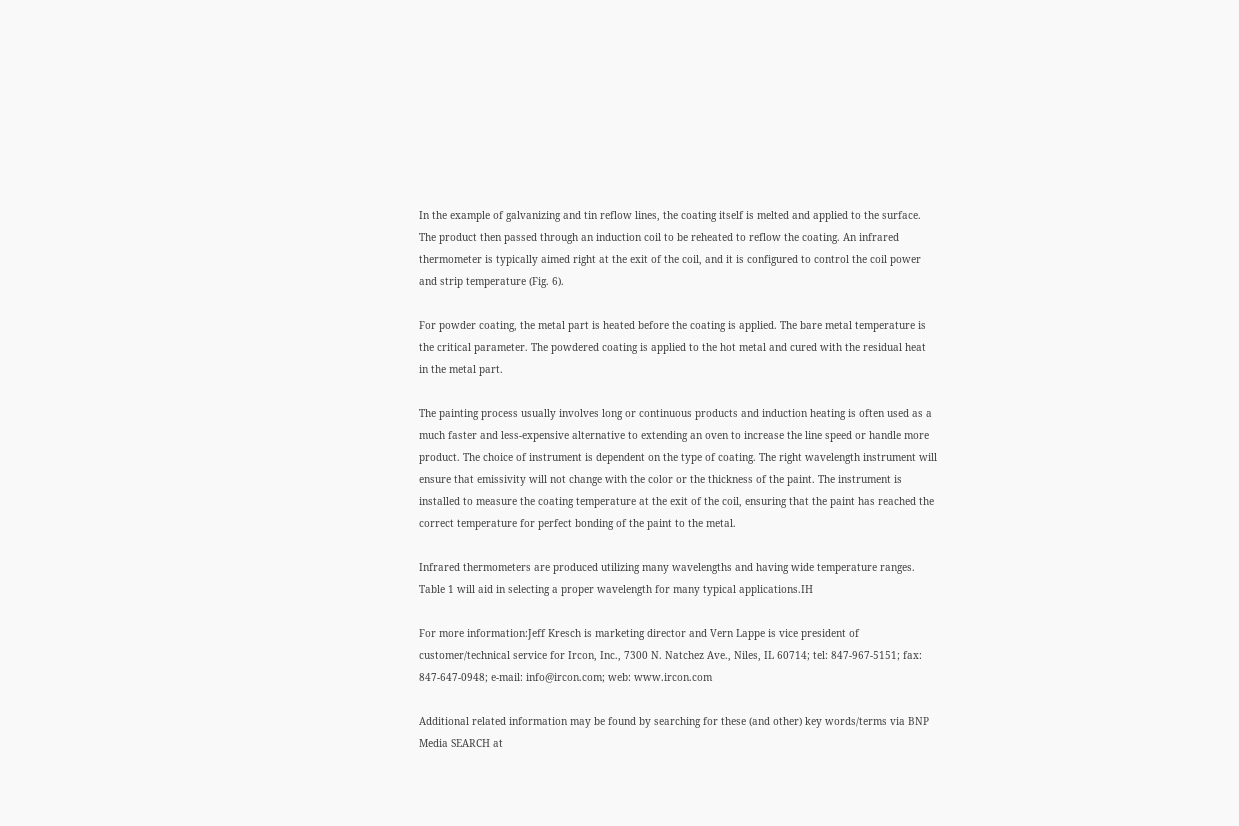In the example of galvanizing and tin reflow lines, the coating itself is melted and applied to the surface. The product then passed through an induction coil to be reheated to reflow the coating. An infrared thermometer is typically aimed right at the exit of the coil, and it is configured to control the coil power and strip temperature (Fig. 6).

For powder coating, the metal part is heated before the coating is applied. The bare metal temperature is the critical parameter. The powdered coating is applied to the hot metal and cured with the residual heat in the metal part.

The painting process usually involves long or continuous products and induction heating is often used as a much faster and less-expensive alternative to extending an oven to increase the line speed or handle more product. The choice of instrument is dependent on the type of coating. The right wavelength instrument will ensure that emissivity will not change with the color or the thickness of the paint. The instrument is installed to measure the coating temperature at the exit of the coil, ensuring that the paint has reached the correct temperature for perfect bonding of the paint to the metal.

Infrared thermometers are produced utilizing many wavelengths and having wide temperature ranges. Table 1 will aid in selecting a proper wavelength for many typical applications.IH

For more information:Jeff Kresch is marketing director and Vern Lappe is vice president of customer/technical service for Ircon, Inc., 7300 N. Natchez Ave., Niles, IL 60714; tel: 847-967-5151; fax: 847-647-0948; e-mail: info@ircon.com; web: www.ircon.com

Additional related information may be found by searching for these (and other) key words/terms via BNP Media SEARCH at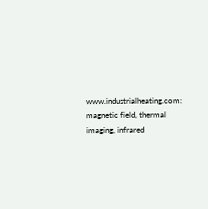www.industrialheating.com: magnetic field, thermal imaging, infrared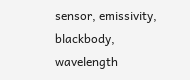sensor, emissivity, blackbody, wavelength